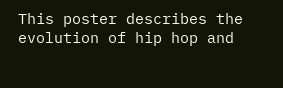This poster describes the evolution of hip hop and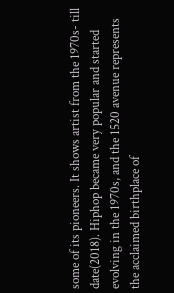some of its pioneers. It shows artist from the 1970s- till date(2018). Hiphop became very popular and started evolving in the 1970s, and the 1520 avenue represents the acclaimed birthplace of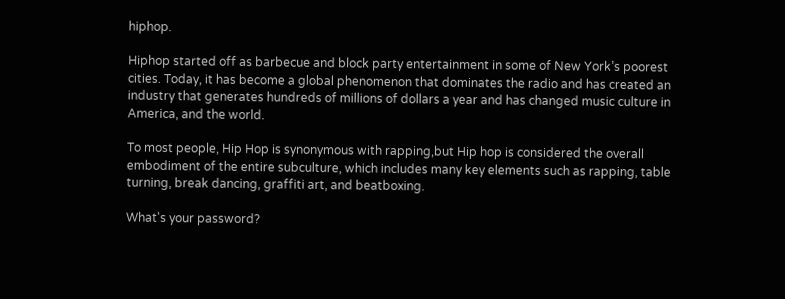hiphop.

Hiphop started off as barbecue and block party entertainment in some of New York’s poorest cities. Today, it has become a global phenomenon that dominates the radio and has created an industry that generates hundreds of millions of dollars a year and has changed music culture in America, and the world.

To most people, Hip Hop is synonymous with rapping,but Hip hop is considered the overall embodiment of the entire subculture, which includes many key elements such as rapping, table turning, break dancing, graffiti art, and beatboxing.

What's your password?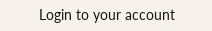Login to your account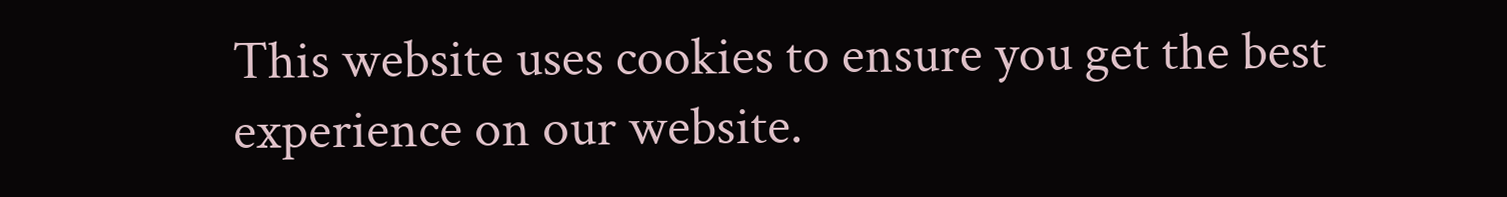This website uses cookies to ensure you get the best experience on our website.